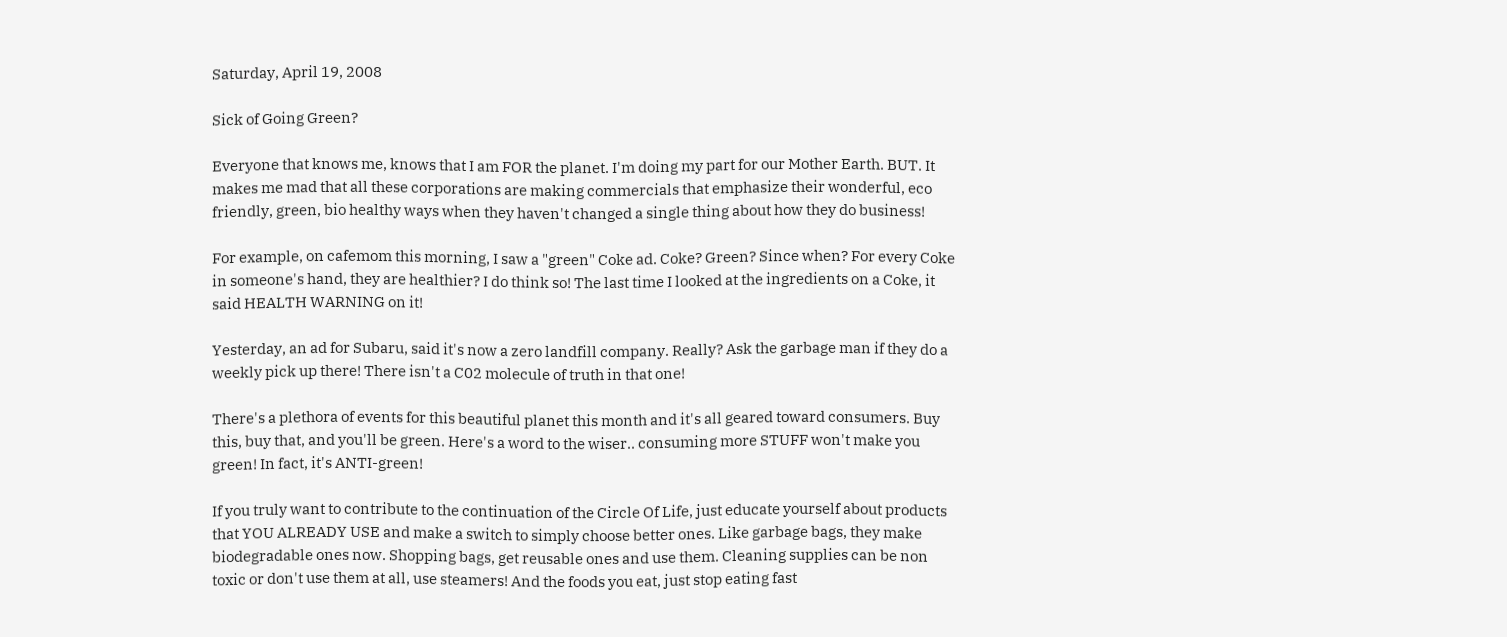Saturday, April 19, 2008

Sick of Going Green?

Everyone that knows me, knows that I am FOR the planet. I'm doing my part for our Mother Earth. BUT. It makes me mad that all these corporations are making commercials that emphasize their wonderful, eco friendly, green, bio healthy ways when they haven't changed a single thing about how they do business!

For example, on cafemom this morning, I saw a "green" Coke ad. Coke? Green? Since when? For every Coke in someone's hand, they are healthier? I do think so! The last time I looked at the ingredients on a Coke, it said HEALTH WARNING on it!

Yesterday, an ad for Subaru, said it's now a zero landfill company. Really? Ask the garbage man if they do a weekly pick up there! There isn't a C02 molecule of truth in that one!

There's a plethora of events for this beautiful planet this month and it's all geared toward consumers. Buy this, buy that, and you'll be green. Here's a word to the wiser.. consuming more STUFF won't make you green! In fact, it's ANTI-green!

If you truly want to contribute to the continuation of the Circle Of Life, just educate yourself about products that YOU ALREADY USE and make a switch to simply choose better ones. Like garbage bags, they make biodegradable ones now. Shopping bags, get reusable ones and use them. Cleaning supplies can be non toxic or don't use them at all, use steamers! And the foods you eat, just stop eating fast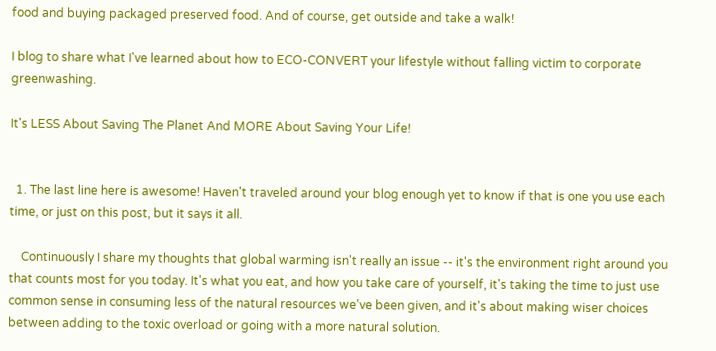food and buying packaged preserved food. And of course, get outside and take a walk!

I blog to share what I've learned about how to ECO-CONVERT your lifestyle without falling victim to corporate greenwashing.

It's LESS About Saving The Planet And MORE About Saving Your Life!


  1. The last line here is awesome! Haven't traveled around your blog enough yet to know if that is one you use each time, or just on this post, but it says it all.

    Continuously I share my thoughts that global warming isn't really an issue -- it's the environment right around you that counts most for you today. It's what you eat, and how you take care of yourself, it's taking the time to just use common sense in consuming less of the natural resources we've been given, and it's about making wiser choices between adding to the toxic overload or going with a more natural solution.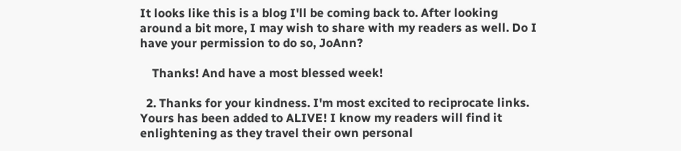It looks like this is a blog I'll be coming back to. After looking around a bit more, I may wish to share with my readers as well. Do I have your permission to do so, JoAnn?

    Thanks! And have a most blessed week!

  2. Thanks for your kindness. I'm most excited to reciprocate links. Yours has been added to ALIVE! I know my readers will find it enlightening as they travel their own personal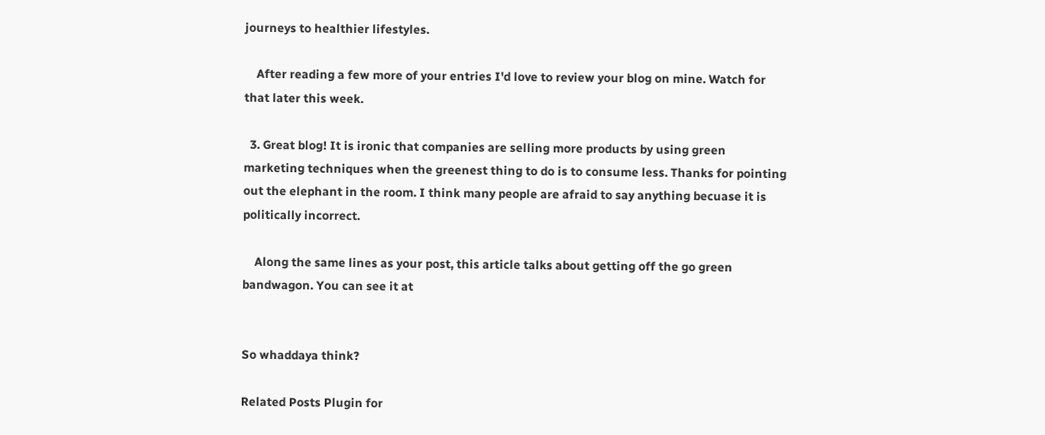journeys to healthier lifestyles.

    After reading a few more of your entries I'd love to review your blog on mine. Watch for that later this week.

  3. Great blog! It is ironic that companies are selling more products by using green marketing techniques when the greenest thing to do is to consume less. Thanks for pointing out the elephant in the room. I think many people are afraid to say anything becuase it is politically incorrect.

    Along the same lines as your post, this article talks about getting off the go green bandwagon. You can see it at


So whaddaya think?

Related Posts Plugin for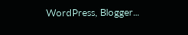WordPress, Blogger...